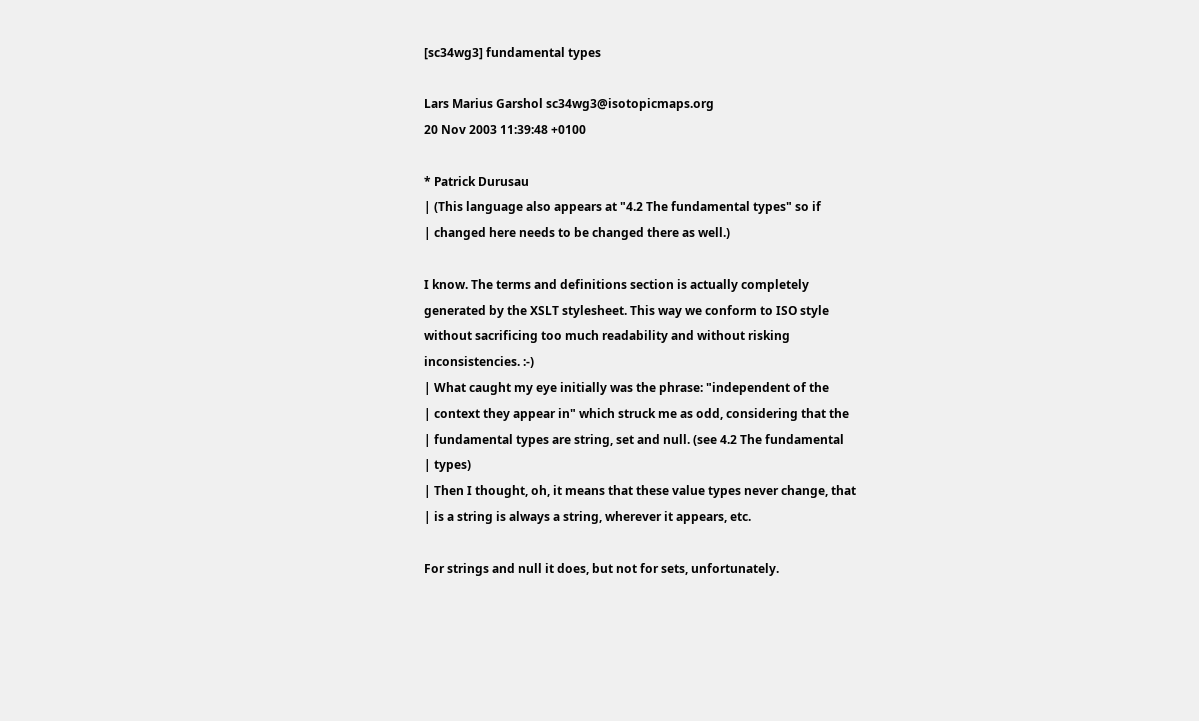[sc34wg3] fundamental types

Lars Marius Garshol sc34wg3@isotopicmaps.org
20 Nov 2003 11:39:48 +0100

* Patrick Durusau
| (This language also appears at "4.2 The fundamental types" so if
| changed here needs to be changed there as well.)

I know. The terms and definitions section is actually completely
generated by the XSLT stylesheet. This way we conform to ISO style
without sacrificing too much readability and without risking
inconsistencies. :-)
| What caught my eye initially was the phrase: "independent of the
| context they appear in" which struck me as odd, considering that the
| fundamental types are string, set and null. (see 4.2 The fundamental
| types)
| Then I thought, oh, it means that these value types never change, that
| is a string is always a string, wherever it appears, etc.

For strings and null it does, but not for sets, unfortunately.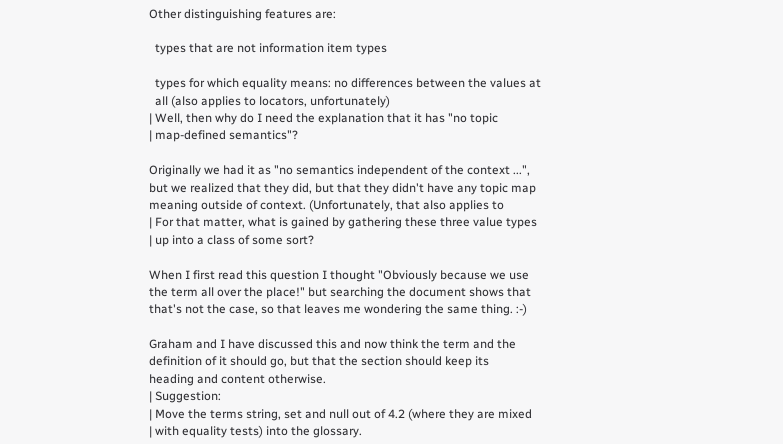Other distinguishing features are:

  types that are not information item types

  types for which equality means: no differences between the values at
  all (also applies to locators, unfortunately)
| Well, then why do I need the explanation that it has "no topic
| map-defined semantics"?

Originally we had it as "no semantics independent of the context ...",
but we realized that they did, but that they didn't have any topic map
meaning outside of context. (Unfortunately, that also applies to
| For that matter, what is gained by gathering these three value types
| up into a class of some sort?

When I first read this question I thought "Obviously because we use
the term all over the place!" but searching the document shows that
that's not the case, so that leaves me wondering the same thing. :-)

Graham and I have discussed this and now think the term and the
definition of it should go, but that the section should keep its
heading and content otherwise.
| Suggestion:
| Move the terms string, set and null out of 4.2 (where they are mixed
| with equality tests) into the glossary.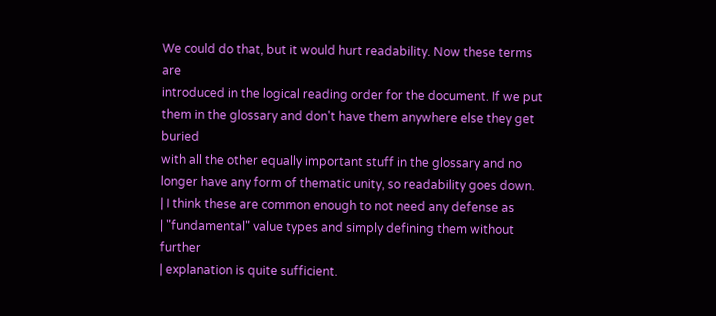We could do that, but it would hurt readability. Now these terms are
introduced in the logical reading order for the document. If we put
them in the glossary and don't have them anywhere else they get buried
with all the other equally important stuff in the glossary and no
longer have any form of thematic unity, so readability goes down.
| I think these are common enough to not need any defense as
| "fundamental" value types and simply defining them without further
| explanation is quite sufficient.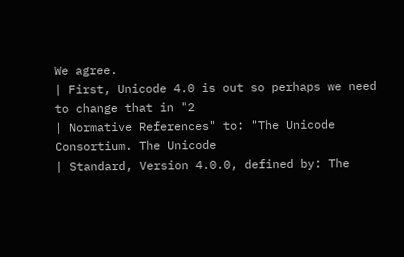We agree.
| First, Unicode 4.0 is out so perhaps we need to change that in "2
| Normative References" to: "The Unicode Consortium. The Unicode
| Standard, Version 4.0.0, defined by: The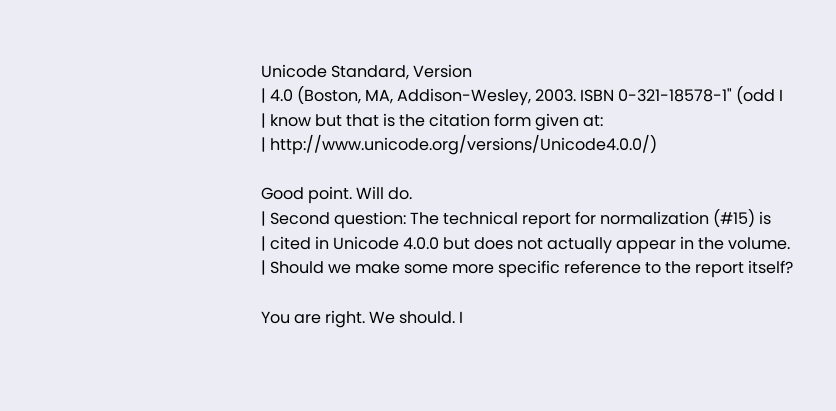Unicode Standard, Version
| 4.0 (Boston, MA, Addison-Wesley, 2003. ISBN 0-321-18578-1" (odd I
| know but that is the citation form given at:
| http://www.unicode.org/versions/Unicode4.0.0/)

Good point. Will do.
| Second question: The technical report for normalization (#15) is
| cited in Unicode 4.0.0 but does not actually appear in the volume.
| Should we make some more specific reference to the report itself?

You are right. We should. I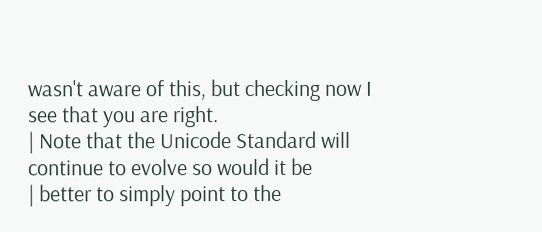wasn't aware of this, but checking now I
see that you are right.
| Note that the Unicode Standard will continue to evolve so would it be
| better to simply point to the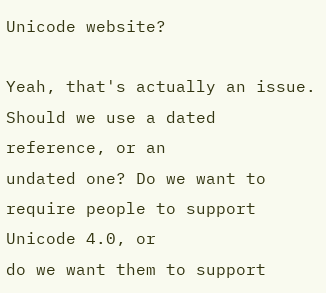Unicode website?

Yeah, that's actually an issue. Should we use a dated reference, or an
undated one? Do we want to require people to support Unicode 4.0, or
do we want them to support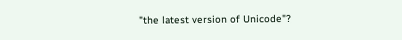"the latest version of Unicode"?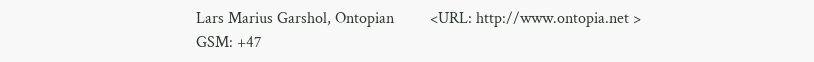Lars Marius Garshol, Ontopian         <URL: http://www.ontopia.net >
GSM: +47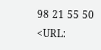98 21 55 50                  <URL: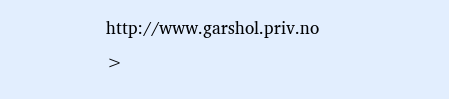http://www.garshol.priv.no >